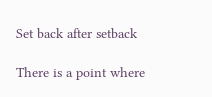Set back after setback

There is a point where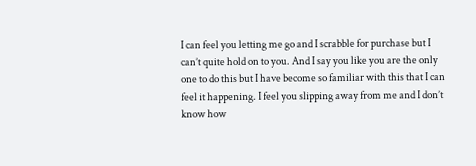I can feel you letting me go and I scrabble for purchase but I can’t quite hold on to you. And I say you like you are the only one to do this but I have become so familiar with this that I can feel it happening. I feel you slipping away from me and I don’t know how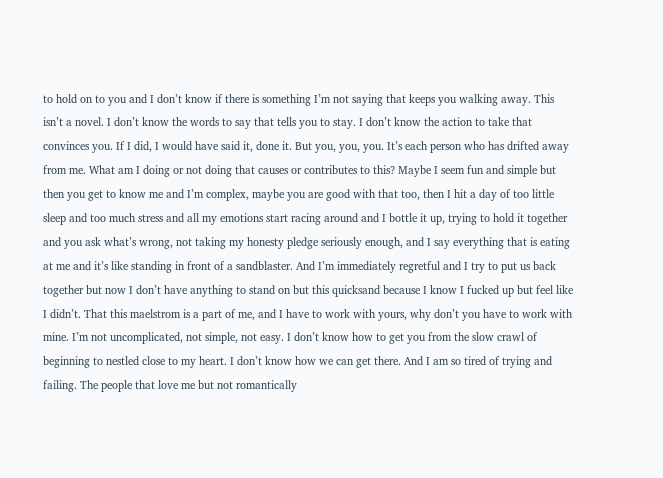to hold on to you and I don’t know if there is something I’m not saying that keeps you walking away. This isn’t a novel. I don’t know the words to say that tells you to stay. I don’t know the action to take that convinces you. If I did, I would have said it, done it. But you, you, you. It’s each person who has drifted away from me. What am I doing or not doing that causes or contributes to this? Maybe I seem fun and simple but then you get to know me and I’m complex, maybe you are good with that too, then I hit a day of too little sleep and too much stress and all my emotions start racing around and I bottle it up, trying to hold it together and you ask what’s wrong, not taking my honesty pledge seriously enough, and I say everything that is eating at me and it’s like standing in front of a sandblaster. And I’m immediately regretful and I try to put us back together but now I don’t have anything to stand on but this quicksand because I know I fucked up but feel like I didn’t. That this maelstrom is a part of me, and I have to work with yours, why don’t you have to work with mine. I’m not uncomplicated, not simple, not easy. I don’t know how to get you from the slow crawl of beginning to nestled close to my heart. I don’t know how we can get there. And I am so tired of trying and failing. The people that love me but not romantically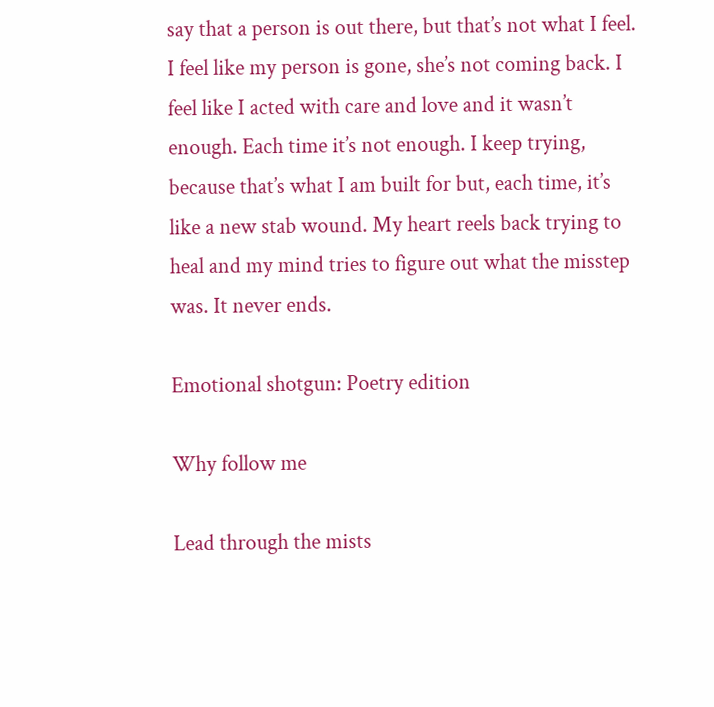say that a person is out there, but that’s not what I feel. I feel like my person is gone, she’s not coming back. I feel like I acted with care and love and it wasn’t enough. Each time it’s not enough. I keep trying, because that’s what I am built for but, each time, it’s like a new stab wound. My heart reels back trying to heal and my mind tries to figure out what the misstep was. It never ends.

Emotional shotgun: Poetry edition

Why follow me

Lead through the mists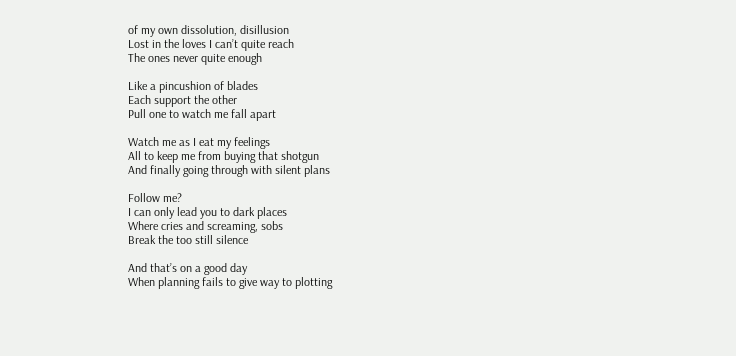of my own dissolution, disillusion
Lost in the loves I can’t quite reach
The ones never quite enough

Like a pincushion of blades
Each support the other
Pull one to watch me fall apart

Watch me as I eat my feelings
All to keep me from buying that shotgun
And finally going through with silent plans

Follow me?
I can only lead you to dark places
Where cries and screaming, sobs
Break the too still silence

And that’s on a good day
When planning fails to give way to plotting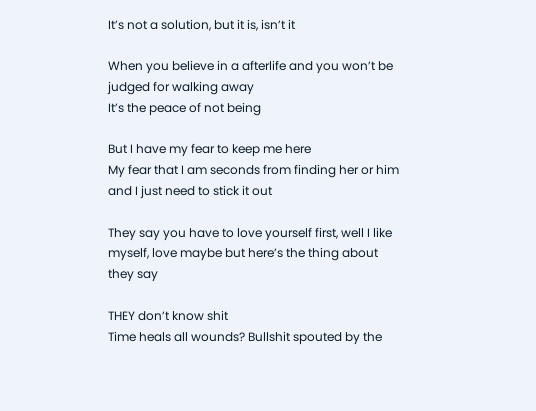It’s not a solution, but it is, isn’t it

When you believe in a afterlife and you won’t be judged for walking away
It’s the peace of not being

But I have my fear to keep me here
My fear that I am seconds from finding her or him and I just need to stick it out

They say you have to love yourself first, well I like myself, love maybe but here’s the thing about they say

THEY don’t know shit
Time heals all wounds? Bullshit spouted by the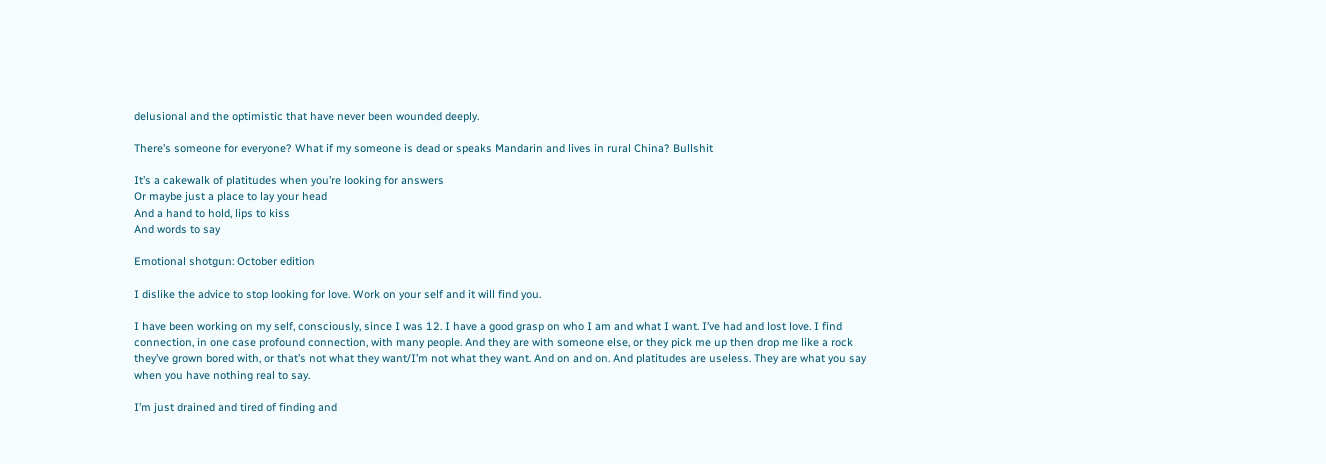delusional and the optimistic that have never been wounded deeply.

There’s someone for everyone? What if my someone is dead or speaks Mandarin and lives in rural China? Bullshit

It’s a cakewalk of platitudes when you’re looking for answers
Or maybe just a place to lay your head
And a hand to hold, lips to kiss
And words to say

Emotional shotgun: October edition

I dislike the advice to stop looking for love. Work on your self and it will find you.

I have been working on my self, consciously, since I was 12. I have a good grasp on who I am and what I want. I’ve had and lost love. I find connection, in one case profound connection, with many people. And they are with someone else, or they pick me up then drop me like a rock they’ve grown bored with, or that’s not what they want/I’m not what they want. And on and on. And platitudes are useless. They are what you say when you have nothing real to say.

I’m just drained and tired of finding and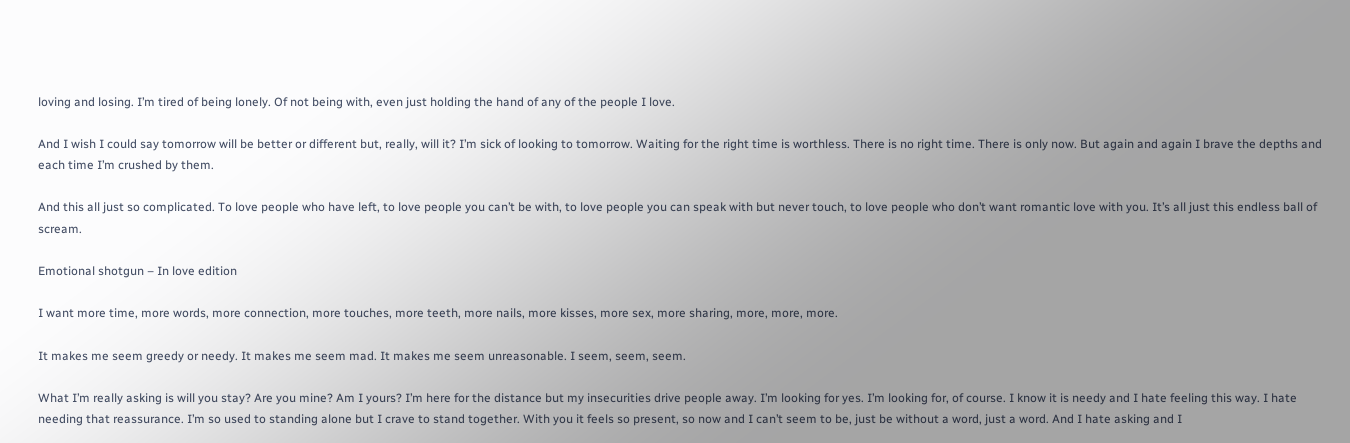loving and losing. I’m tired of being lonely. Of not being with, even just holding the hand of any of the people I love.

And I wish I could say tomorrow will be better or different but, really, will it? I’m sick of looking to tomorrow. Waiting for the right time is worthless. There is no right time. There is only now. But again and again I brave the depths and each time I’m crushed by them.

And this all just so complicated. To love people who have left, to love people you can’t be with, to love people you can speak with but never touch, to love people who don’t want romantic love with you. It’s all just this endless ball of scream.

Emotional shotgun – In love edition

I want more time, more words, more connection, more touches, more teeth, more nails, more kisses, more sex, more sharing, more, more, more.

It makes me seem greedy or needy. It makes me seem mad. It makes me seem unreasonable. I seem, seem, seem.

What I’m really asking is will you stay? Are you mine? Am I yours? I’m here for the distance but my insecurities drive people away. I’m looking for yes. I’m looking for, of course. I know it is needy and I hate feeling this way. I hate needing that reassurance. I’m so used to standing alone but I crave to stand together. With you it feels so present, so now and I can’t seem to be, just be without a word, just a word. And I hate asking and I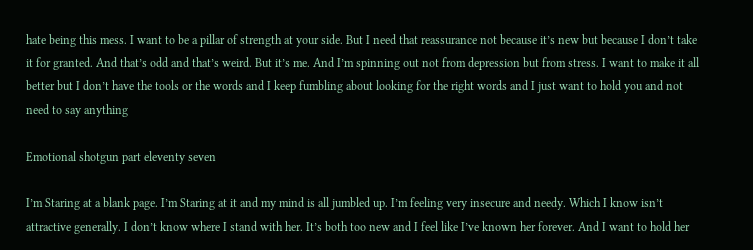hate being this mess. I want to be a pillar of strength at your side. But I need that reassurance not because it’s new but because I don’t take it for granted. And that’s odd and that’s weird. But it’s me. And I’m spinning out not from depression but from stress. I want to make it all better but I don’t have the tools or the words and I keep fumbling about looking for the right words and I just want to hold you and not need to say anything

Emotional shotgun part eleventy seven

I’m Staring at a blank page. I’m Staring at it and my mind is all jumbled up. I’m feeling very insecure and needy. Which I know isn’t attractive generally. I don’t know where I stand with her. It’s both too new and I feel like I’ve known her forever. And I want to hold her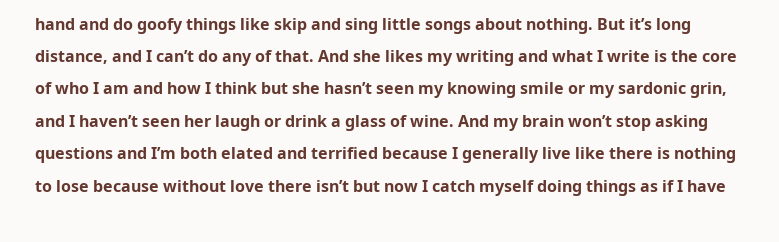hand and do goofy things like skip and sing little songs about nothing. But it’s long distance, and I can’t do any of that. And she likes my writing and what I write is the core of who I am and how I think but she hasn’t seen my knowing smile or my sardonic grin, and I haven’t seen her laugh or drink a glass of wine. And my brain won’t stop asking questions and I’m both elated and terrified because I generally live like there is nothing to lose because without love there isn’t but now I catch myself doing things as if I have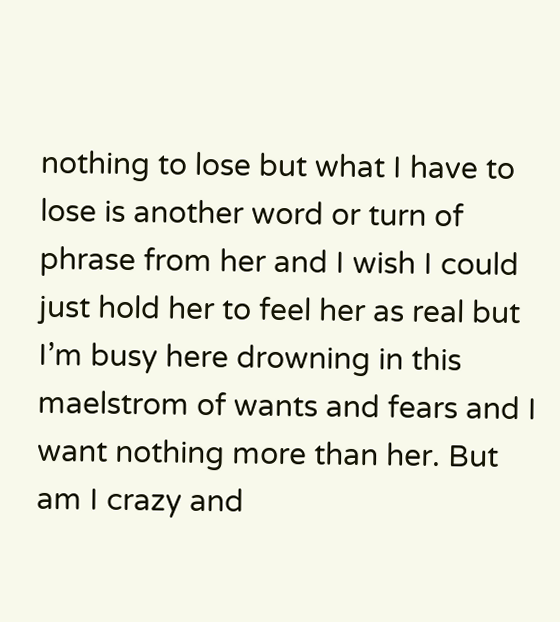nothing to lose but what I have to lose is another word or turn of phrase from her and I wish I could just hold her to feel her as real but I’m busy here drowning in this maelstrom of wants and fears and I want nothing more than her. But am I crazy and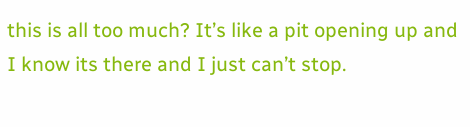this is all too much? It’s like a pit opening up and I know its there and I just can’t stop.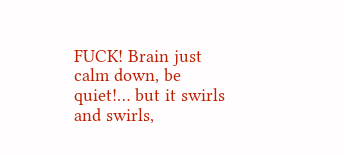FUCK! Brain just calm down, be quiet!… but it swirls and swirls,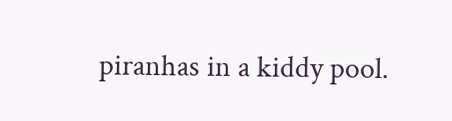piranhas in a kiddy pool.